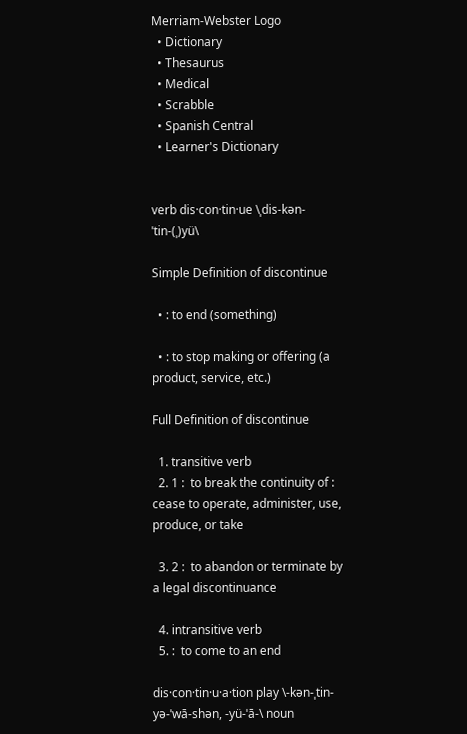Merriam-Webster Logo
  • Dictionary
  • Thesaurus
  • Medical
  • Scrabble
  • Spanish Central
  • Learner's Dictionary


verb dis·con·tin·ue \ˌdis-kən-ˈtin-(ˌ)yü\

Simple Definition of discontinue

  • : to end (something)

  • : to stop making or offering (a product, service, etc.)

Full Definition of discontinue

  1. transitive verb
  2. 1 :  to break the continuity of :  cease to operate, administer, use, produce, or take

  3. 2 :  to abandon or terminate by a legal discontinuance

  4. intransitive verb
  5. :  to come to an end

dis·con·tin·u·a·tion play \-kən-ˌtin-yə-ˈwā-shən, -yü-ˈā-\ noun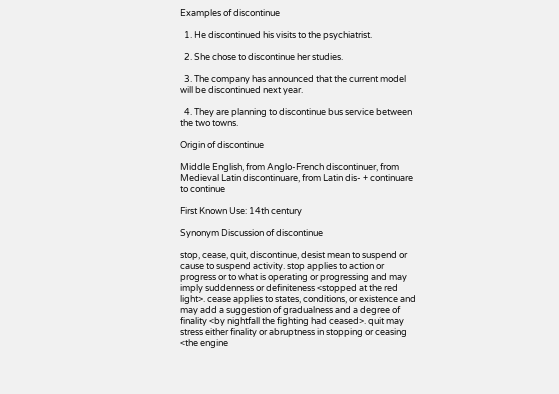Examples of discontinue

  1. He discontinued his visits to the psychiatrist.

  2. She chose to discontinue her studies.

  3. The company has announced that the current model will be discontinued next year.

  4. They are planning to discontinue bus service between the two towns.

Origin of discontinue

Middle English, from Anglo-French discontinuer, from Medieval Latin discontinuare, from Latin dis- + continuare to continue

First Known Use: 14th century

Synonym Discussion of discontinue

stop, cease, quit, discontinue, desist mean to suspend or cause to suspend activity. stop applies to action or progress or to what is operating or progressing and may imply suddenness or definiteness <stopped at the red light>. cease applies to states, conditions, or existence and may add a suggestion of gradualness and a degree of finality <by nightfall the fighting had ceased>. quit may stress either finality or abruptness in stopping or ceasing <the engine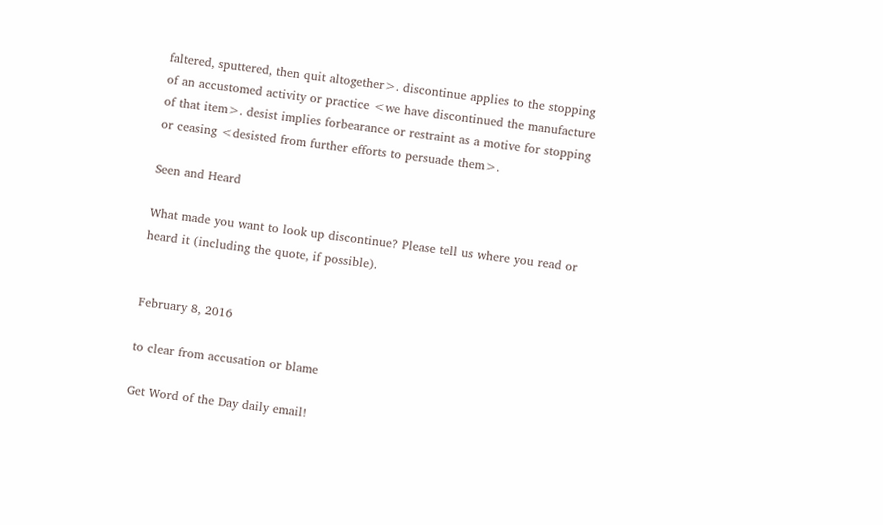faltered, sputtered, then quit altogether>. discontinue applies to the stopping of an accustomed activity or practice <we have discontinued the manufacture of that item>. desist implies forbearance or restraint as a motive for stopping or ceasing <desisted from further efforts to persuade them>.

Seen and Heard

What made you want to look up discontinue? Please tell us where you read or heard it (including the quote, if possible).


February 8, 2016

to clear from accusation or blame

Get Word of the Day daily email!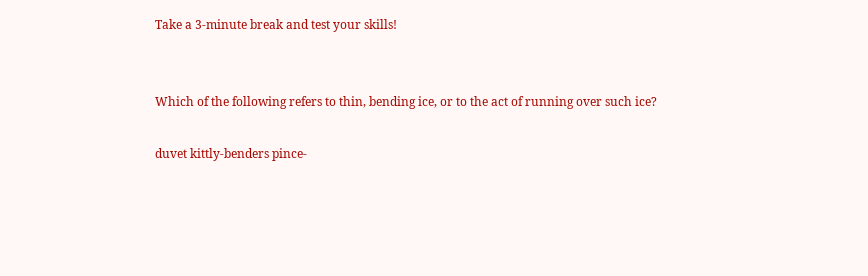Take a 3-minute break and test your skills!


Which of the following refers to thin, bending ice, or to the act of running over such ice?

duvet kittly-benders pince-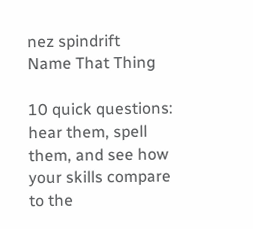nez spindrift
Name That Thing

10 quick questions: hear them, spell them, and see how your skills compare to the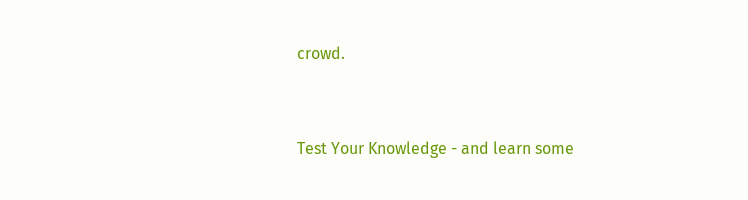crowd.


Test Your Knowledge - and learn some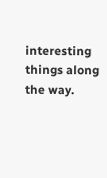interesting things along the way.